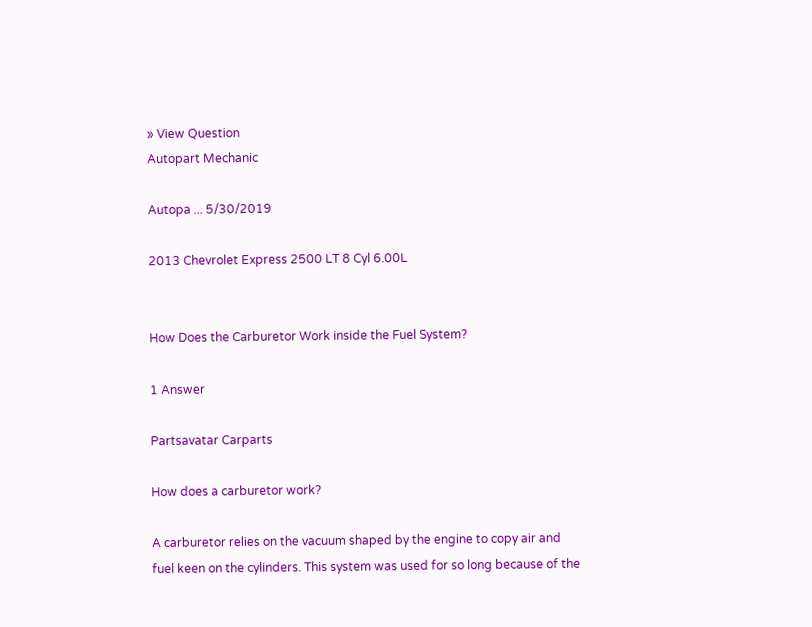» View Question
Autopart Mechanic

Autopa ... 5/30/2019

2013 Chevrolet Express 2500 LT 8 Cyl 6.00L


How Does the Carburetor Work inside the Fuel System?

1 Answer

Partsavatar Carparts

How does a carburetor work?

A carburetor relies on the vacuum shaped by the engine to copy air and fuel keen on the cylinders. This system was used for so long because of the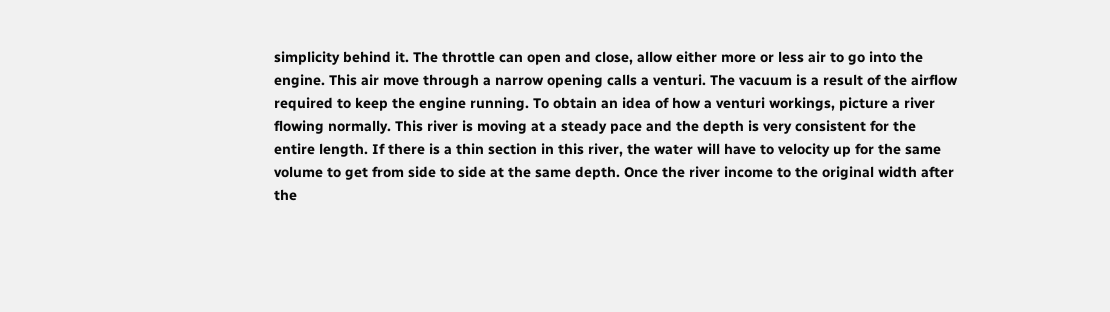simplicity behind it. The throttle can open and close, allow either more or less air to go into the engine. This air move through a narrow opening calls a venturi. The vacuum is a result of the airflow required to keep the engine running. To obtain an idea of how a venturi workings, picture a river flowing normally. This river is moving at a steady pace and the depth is very consistent for the entire length. If there is a thin section in this river, the water will have to velocity up for the same volume to get from side to side at the same depth. Once the river income to the original width after the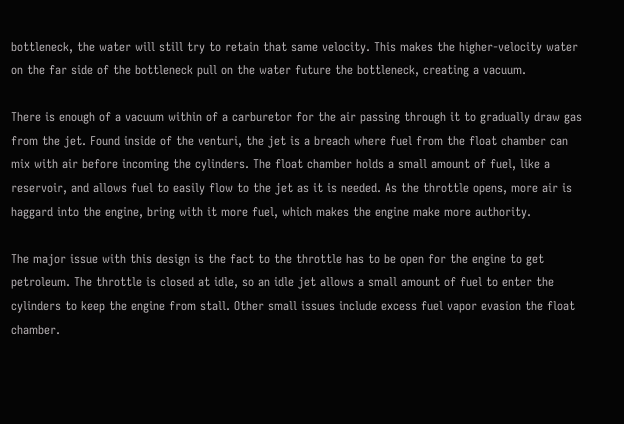bottleneck, the water will still try to retain that same velocity. This makes the higher-velocity water on the far side of the bottleneck pull on the water future the bottleneck, creating a vacuum.

There is enough of a vacuum within of a carburetor for the air passing through it to gradually draw gas from the jet. Found inside of the venturi, the jet is a breach where fuel from the float chamber can mix with air before incoming the cylinders. The float chamber holds a small amount of fuel, like a reservoir, and allows fuel to easily flow to the jet as it is needed. As the throttle opens, more air is haggard into the engine, bring with it more fuel, which makes the engine make more authority.

The major issue with this design is the fact to the throttle has to be open for the engine to get petroleum. The throttle is closed at idle, so an idle jet allows a small amount of fuel to enter the cylinders to keep the engine from stall. Other small issues include excess fuel vapor evasion the float chamber.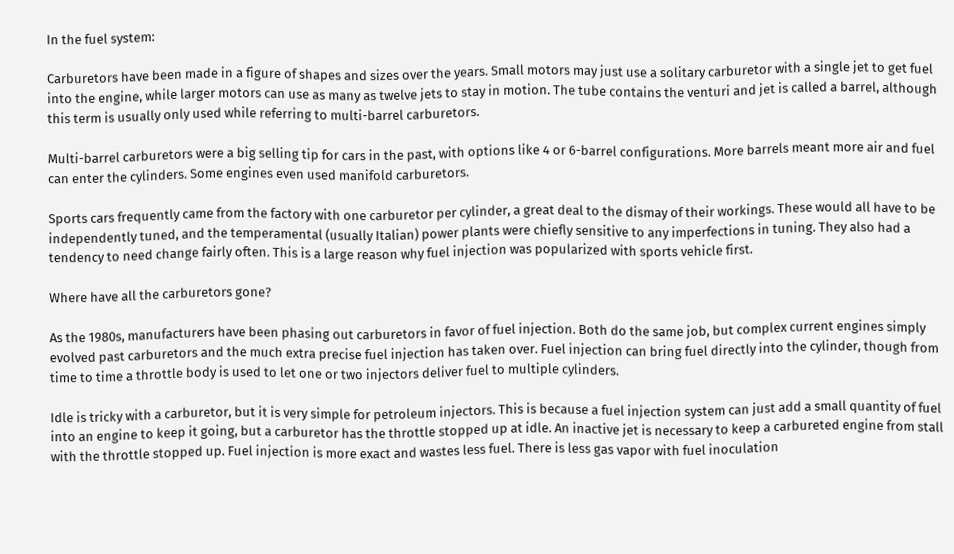In the fuel system:

Carburetors have been made in a figure of shapes and sizes over the years. Small motors may just use a solitary carburetor with a single jet to get fuel into the engine, while larger motors can use as many as twelve jets to stay in motion. The tube contains the venturi and jet is called a barrel, although this term is usually only used while referring to multi-barrel carburetors.

Multi-barrel carburetors were a big selling tip for cars in the past, with options like 4 or 6-barrel configurations. More barrels meant more air and fuel can enter the cylinders. Some engines even used manifold carburetors.

Sports cars frequently came from the factory with one carburetor per cylinder, a great deal to the dismay of their workings. These would all have to be independently tuned, and the temperamental (usually Italian) power plants were chiefly sensitive to any imperfections in tuning. They also had a tendency to need change fairly often. This is a large reason why fuel injection was popularized with sports vehicle first.

Where have all the carburetors gone?

As the 1980s, manufacturers have been phasing out carburetors in favor of fuel injection. Both do the same job, but complex current engines simply evolved past carburetors and the much extra precise fuel injection has taken over. Fuel injection can bring fuel directly into the cylinder, though from time to time a throttle body is used to let one or two injectors deliver fuel to multiple cylinders.

Idle is tricky with a carburetor, but it is very simple for petroleum injectors. This is because a fuel injection system can just add a small quantity of fuel into an engine to keep it going, but a carburetor has the throttle stopped up at idle. An inactive jet is necessary to keep a carbureted engine from stall with the throttle stopped up. Fuel injection is more exact and wastes less fuel. There is less gas vapor with fuel inoculation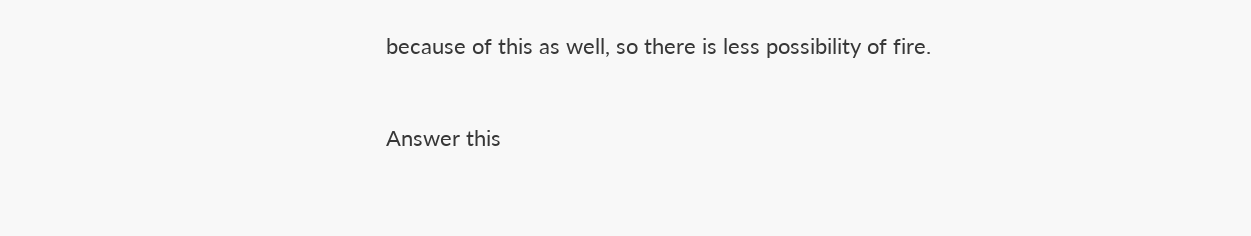because of this as well, so there is less possibility of fire.


Answer this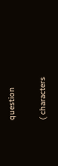question

( characters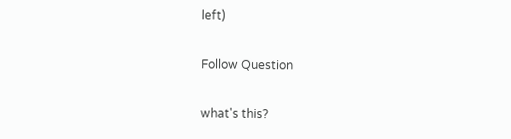left)

Follow Question

what's this?